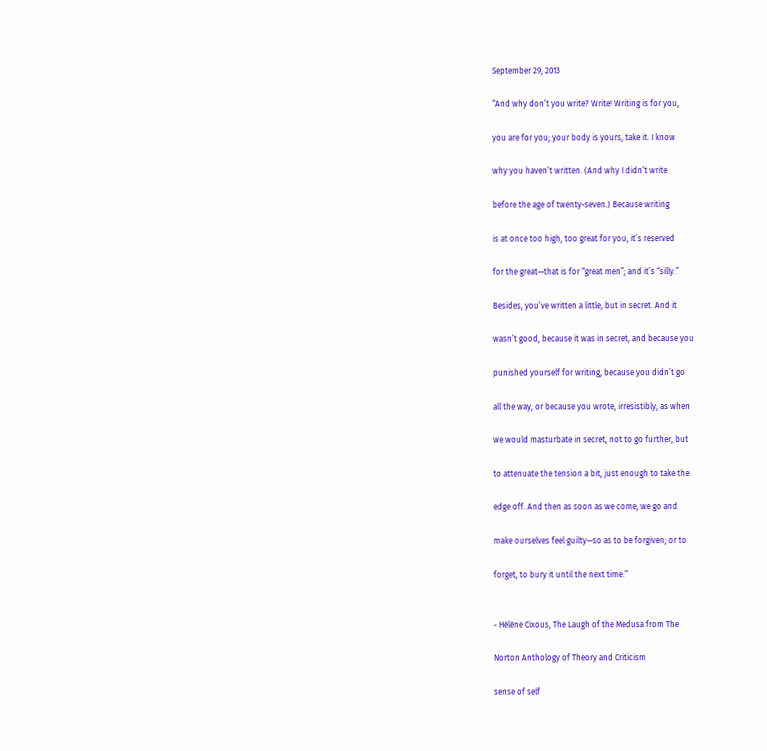September 29, 2013

“And why don’t you write? Write! Writing is for you,

you are for you; your body is yours, take it. I know

why you haven’t written. (And why I didn’t write

before the age of twenty-seven.) Because writing

is at once too high, too great for you, it’s reserved

for the great—that is for “great men”; and it’s “silly.”

Besides, you’ve written a little, but in secret. And it

wasn’t good, because it was in secret, and because you

punished yourself for writing, because you didn’t go

all the way, or because you wrote, irresistibly, as when

we would masturbate in secret, not to go further, but

to attenuate the tension a bit, just enough to take the

edge off. And then as soon as we come, we go and

make ourselves feel guilty—so as to be forgiven; or to

forget, to bury it until the next time.”


- Hélène Cixous, The Laugh of the Medusa from The

Norton Anthology of Theory and Criticism

sense of self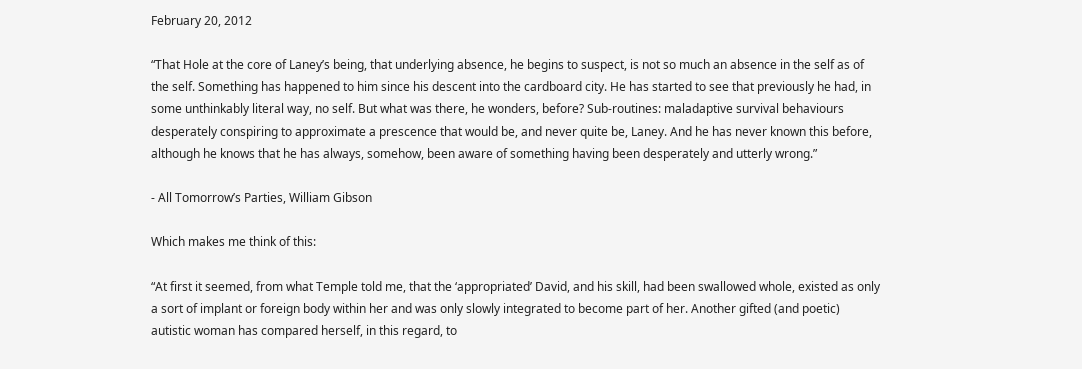February 20, 2012

“That Hole at the core of Laney’s being, that underlying absence, he begins to suspect, is not so much an absence in the self as of the self. Something has happened to him since his descent into the cardboard city. He has started to see that previously he had, in some unthinkably literal way, no self. But what was there, he wonders, before? Sub-routines: maladaptive survival behaviours desperately conspiring to approximate a prescence that would be, and never quite be, Laney. And he has never known this before, although he knows that he has always, somehow, been aware of something having been desperately and utterly wrong.”

- All Tomorrow’s Parties, William Gibson

Which makes me think of this:

“At first it seemed, from what Temple told me, that the ‘appropriated’ David, and his skill, had been swallowed whole, existed as only a sort of implant or foreign body within her and was only slowly integrated to become part of her. Another gifted (and poetic) autistic woman has compared herself, in this regard, to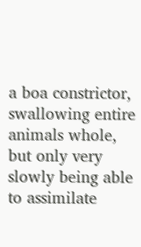a boa constrictor, swallowing entire animals whole, but only very slowly being able to assimilate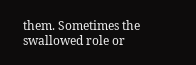them. Sometimes the swallowed role or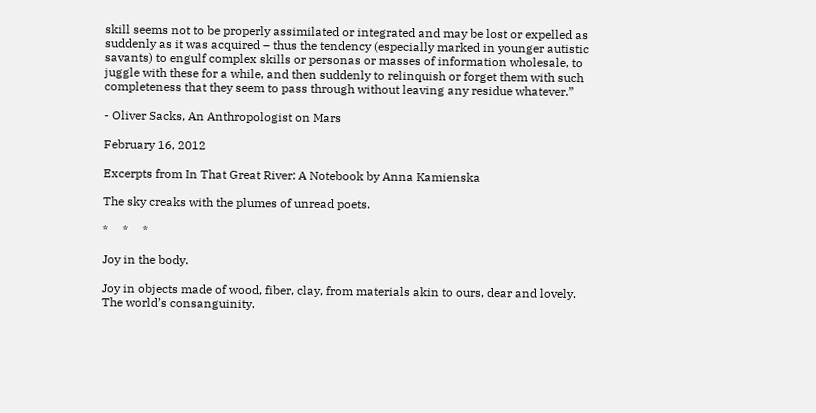skill seems not to be properly assimilated or integrated and may be lost or expelled as suddenly as it was acquired – thus the tendency (especially marked in younger autistic savants) to engulf complex skills or personas or masses of information wholesale, to juggle with these for a while, and then suddenly to relinquish or forget them with such completeness that they seem to pass through without leaving any residue whatever.”

- Oliver Sacks, An Anthropologist on Mars

February 16, 2012

Excerpts from In That Great River: A Notebook by Anna Kamienska

The sky creaks with the plumes of unread poets.

*     *     *

Joy in the body.

Joy in objects made of wood, fiber, clay, from materials akin to ours, dear and lovely. The world’s consanguinity.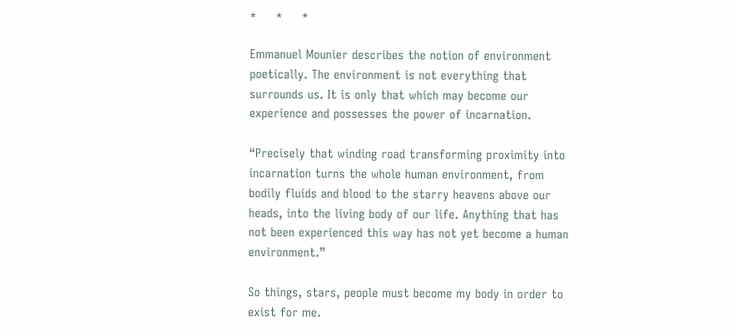*     *     *

Emmanuel Mounier describes the notion of environment poetically. The environment is not everything that surrounds us. It is only that which may become our experience and possesses the power of incarnation.

“Precisely that winding road transforming proximity into incarnation turns the whole human environment, from bodily fluids and blood to the starry heavens above our heads, into the living body of our life. Anything that has not been experienced this way has not yet become a human environment.”

So things, stars, people must become my body in order to exist for me.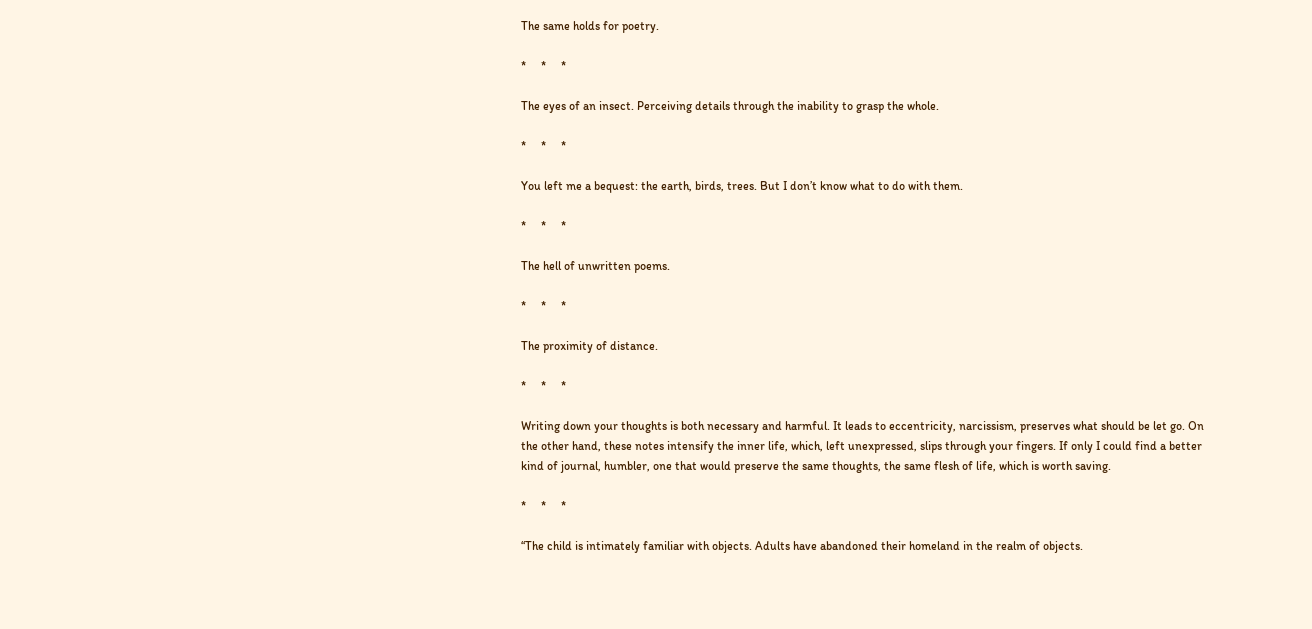The same holds for poetry.

*     *     *

The eyes of an insect. Perceiving details through the inability to grasp the whole.

*     *     *

You left me a bequest: the earth, birds, trees. But I don’t know what to do with them.

*     *     *

The hell of unwritten poems.

*     *     *

The proximity of distance.

*     *     *

Writing down your thoughts is both necessary and harmful. It leads to eccentricity, narcissism, preserves what should be let go. On the other hand, these notes intensify the inner life, which, left unexpressed, slips through your fingers. If only I could find a better kind of journal, humbler, one that would preserve the same thoughts, the same flesh of life, which is worth saving.

*     *     *

“The child is intimately familiar with objects. Adults have abandoned their homeland in the realm of objects.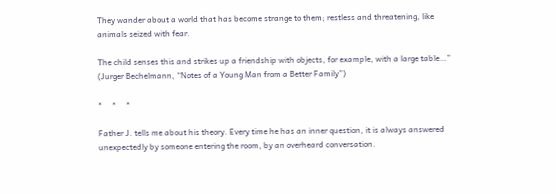They wander about a world that has become strange to them; restless and threatening, like animals seized with fear.

The child senses this and strikes up a friendship with objects, for example, with a large table…” (Jurger Bechelmann, “Notes of a Young Man from a Better Family”)

*     *     *

Father J. tells me about his theory. Every time he has an inner question, it is always answered unexpectedly by someone entering the room, by an overheard conversation.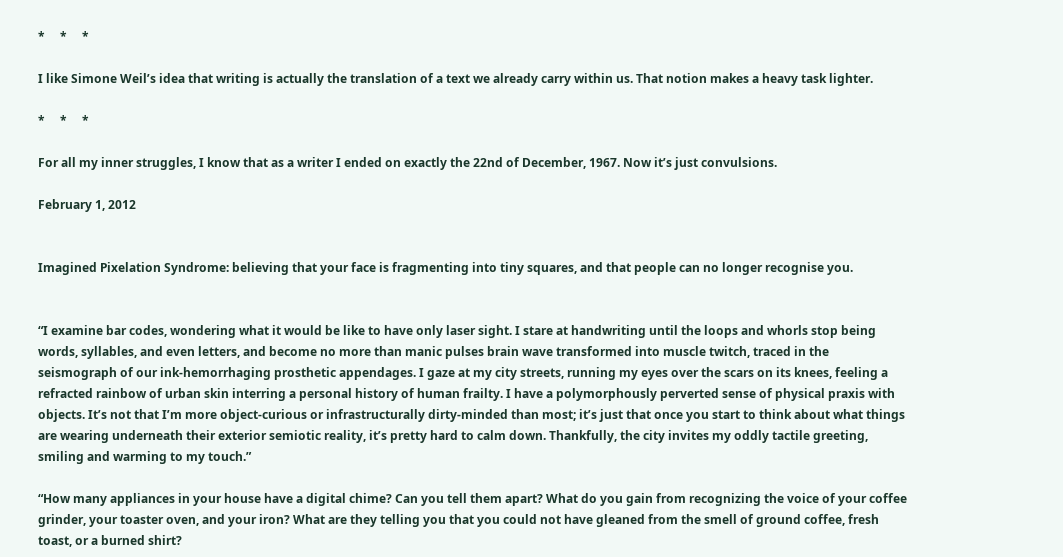*     *     *

I like Simone Weil’s idea that writing is actually the translation of a text we already carry within us. That notion makes a heavy task lighter.

*     *     *

For all my inner struggles, I know that as a writer I ended on exactly the 22nd of December, 1967. Now it’s just convulsions.

February 1, 2012


Imagined Pixelation Syndrome: believing that your face is fragmenting into tiny squares, and that people can no longer recognise you.


“I examine bar codes, wondering what it would be like to have only laser sight. I stare at handwriting until the loops and whorls stop being words, syllables, and even letters, and become no more than manic pulses brain wave transformed into muscle twitch, traced in the seismograph of our ink-hemorrhaging prosthetic appendages. I gaze at my city streets, running my eyes over the scars on its knees, feeling a refracted rainbow of urban skin interring a personal history of human frailty. I have a polymorphously perverted sense of physical praxis with objects. It’s not that I’m more object-curious or infrastructurally dirty-minded than most; it’s just that once you start to think about what things are wearing underneath their exterior semiotic reality, it’s pretty hard to calm down. Thankfully, the city invites my oddly tactile greeting, smiling and warming to my touch.”

“How many appliances in your house have a digital chime? Can you tell them apart? What do you gain from recognizing the voice of your coffee grinder, your toaster oven, and your iron? What are they telling you that you could not have gleaned from the smell of ground coffee, fresh toast, or a burned shirt?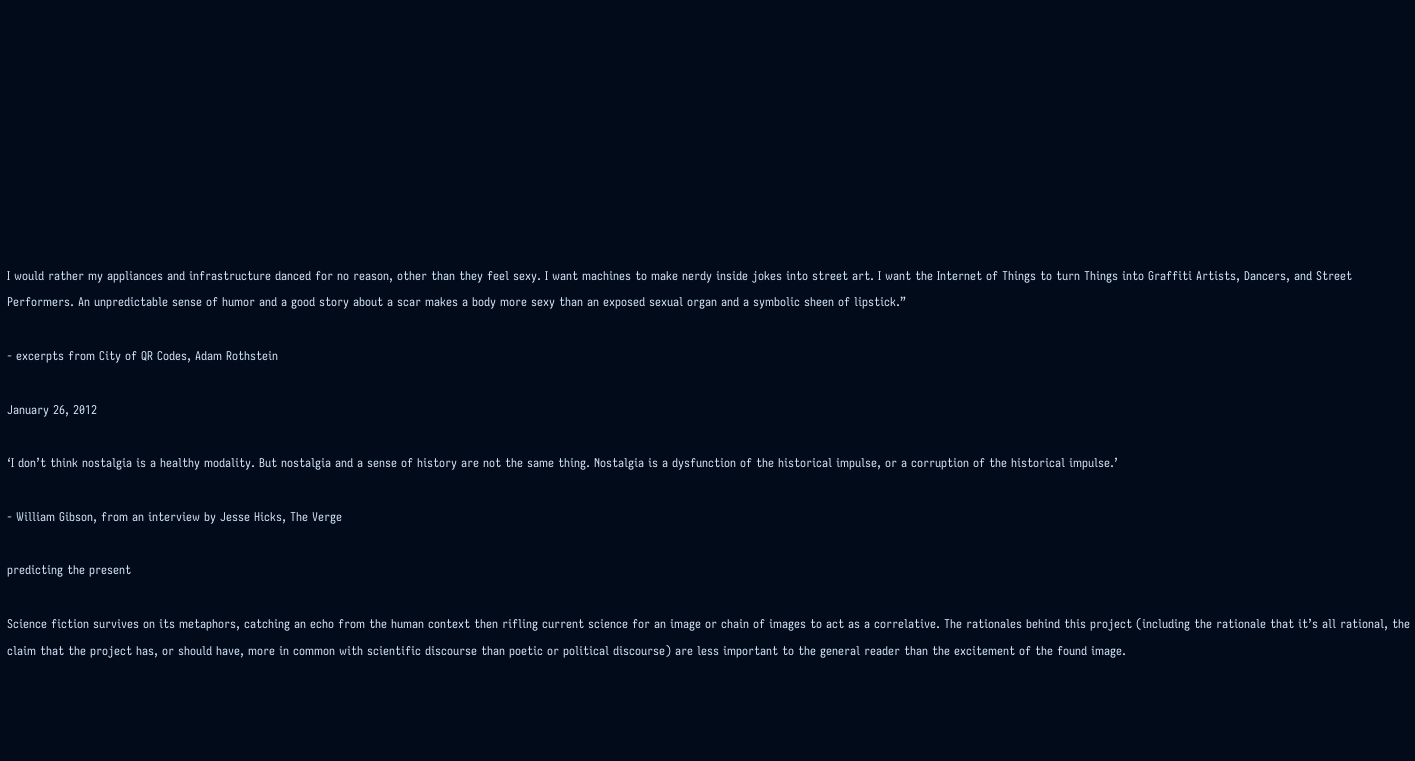I would rather my appliances and infrastructure danced for no reason, other than they feel sexy. I want machines to make nerdy inside jokes into street art. I want the Internet of Things to turn Things into Graffiti Artists, Dancers, and Street Performers. An unpredictable sense of humor and a good story about a scar makes a body more sexy than an exposed sexual organ and a symbolic sheen of lipstick.”

- excerpts from City of QR Codes, Adam Rothstein

January 26, 2012

‘I don’t think nostalgia is a healthy modality. But nostalgia and a sense of history are not the same thing. Nostalgia is a dysfunction of the historical impulse, or a corruption of the historical impulse.’

- William Gibson, from an interview by Jesse Hicks, The Verge

predicting the present

Science fiction survives on its metaphors, catching an echo from the human context then rifling current science for an image or chain of images to act as a correlative. The rationales behind this project (including the rationale that it’s all rational, the claim that the project has, or should have, more in common with scientific discourse than poetic or political discourse) are less important to the general reader than the excitement of the found image.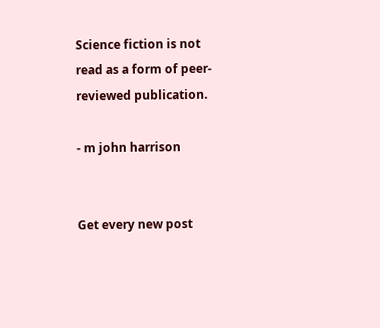Science fiction is not read as a form of peer-reviewed publication.

- m john harrison


Get every new post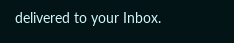delivered to your Inbox.